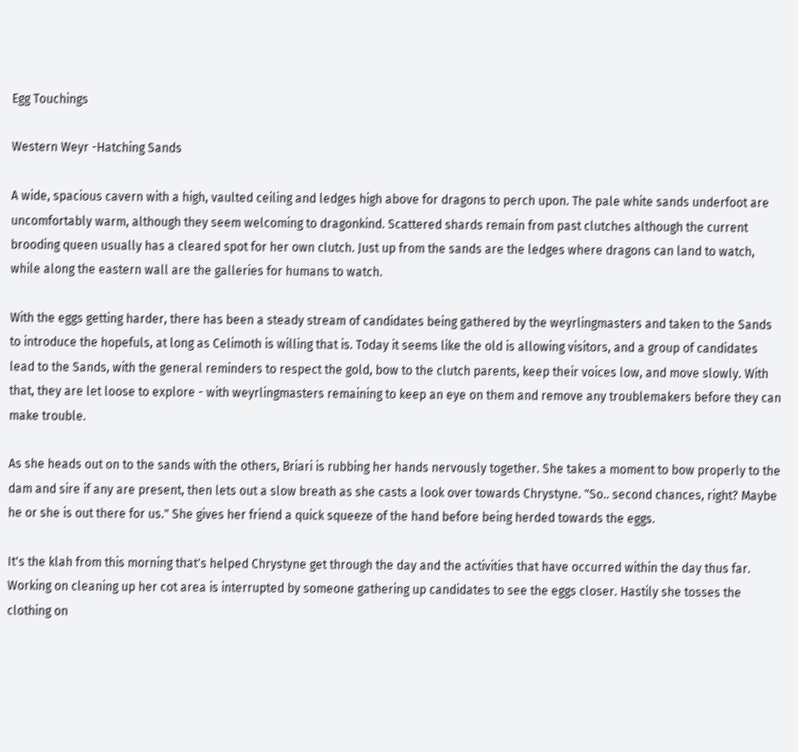Egg Touchings

Western Weyr -Hatching Sands

A wide, spacious cavern with a high, vaulted ceiling and ledges high above for dragons to perch upon. The pale white sands underfoot are uncomfortably warm, although they seem welcoming to dragonkind. Scattered shards remain from past clutches although the current brooding queen usually has a cleared spot for her own clutch. Just up from the sands are the ledges where dragons can land to watch, while along the eastern wall are the galleries for humans to watch.

With the eggs getting harder, there has been a steady stream of candidates being gathered by the weyrlingmasters and taken to the Sands to introduce the hopefuls, at long as Celimoth is willing that is. Today it seems like the old is allowing visitors, and a group of candidates lead to the Sands, with the general reminders to respect the gold, bow to the clutch parents, keep their voices low, and move slowly. With that, they are let loose to explore - with weyrlingmasters remaining to keep an eye on them and remove any troublemakers before they can make trouble.

As she heads out on to the sands with the others, Briari is rubbing her hands nervously together. She takes a moment to bow properly to the dam and sire if any are present, then lets out a slow breath as she casts a look over towards Chrystyne. "So.. second chances, right? Maybe he or she is out there for us." She gives her friend a quick squeeze of the hand before being herded towards the eggs.

It's the klah from this morning that's helped Chrystyne get through the day and the activities that have occurred within the day thus far. Working on cleaning up her cot area is interrupted by someone gathering up candidates to see the eggs closer. Hastily she tosses the clothing on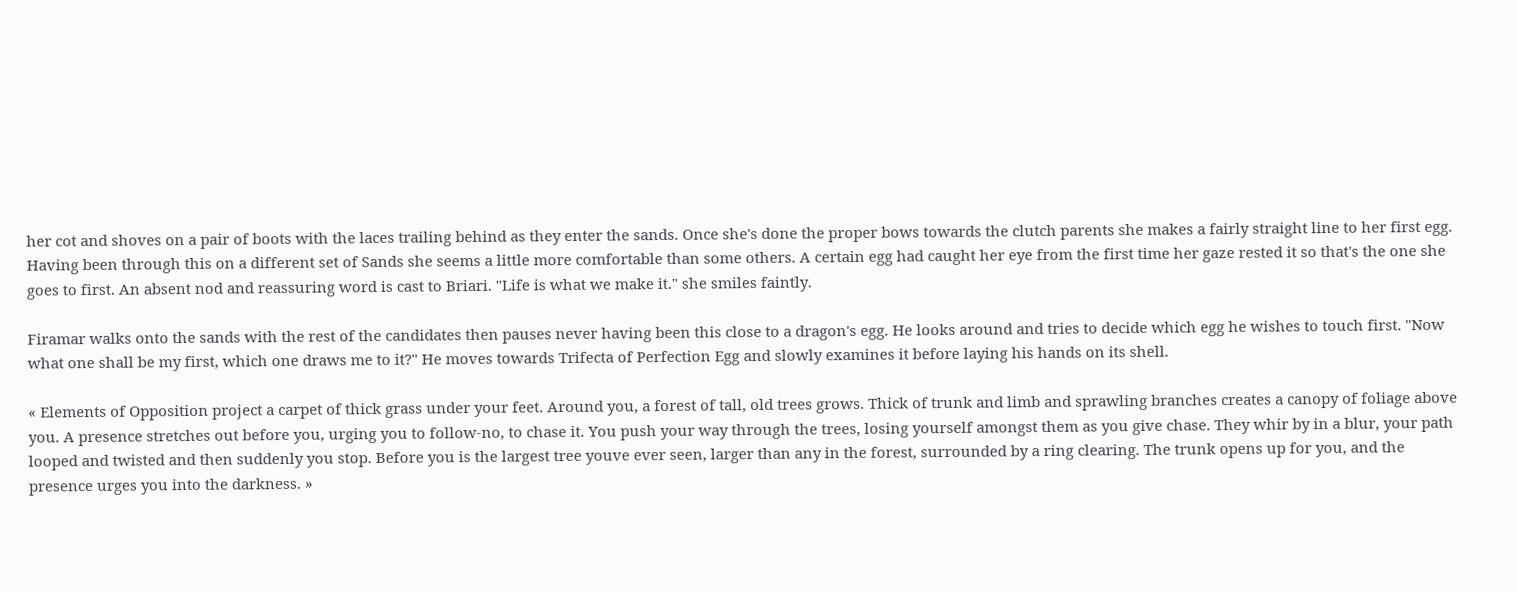her cot and shoves on a pair of boots with the laces trailing behind as they enter the sands. Once she's done the proper bows towards the clutch parents she makes a fairly straight line to her first egg. Having been through this on a different set of Sands she seems a little more comfortable than some others. A certain egg had caught her eye from the first time her gaze rested it so that's the one she goes to first. An absent nod and reassuring word is cast to Briari. "Life is what we make it." she smiles faintly.

Firamar walks onto the sands with the rest of the candidates then pauses never having been this close to a dragon's egg. He looks around and tries to decide which egg he wishes to touch first. "Now what one shall be my first, which one draws me to it?" He moves towards Trifecta of Perfection Egg and slowly examines it before laying his hands on its shell.

« Elements of Opposition project a carpet of thick grass under your feet. Around you, a forest of tall, old trees grows. Thick of trunk and limb and sprawling branches creates a canopy of foliage above you. A presence stretches out before you, urging you to follow-no, to chase it. You push your way through the trees, losing yourself amongst them as you give chase. They whir by in a blur, your path looped and twisted and then suddenly you stop. Before you is the largest tree youve ever seen, larger than any in the forest, surrounded by a ring clearing. The trunk opens up for you, and the presence urges you into the darkness. »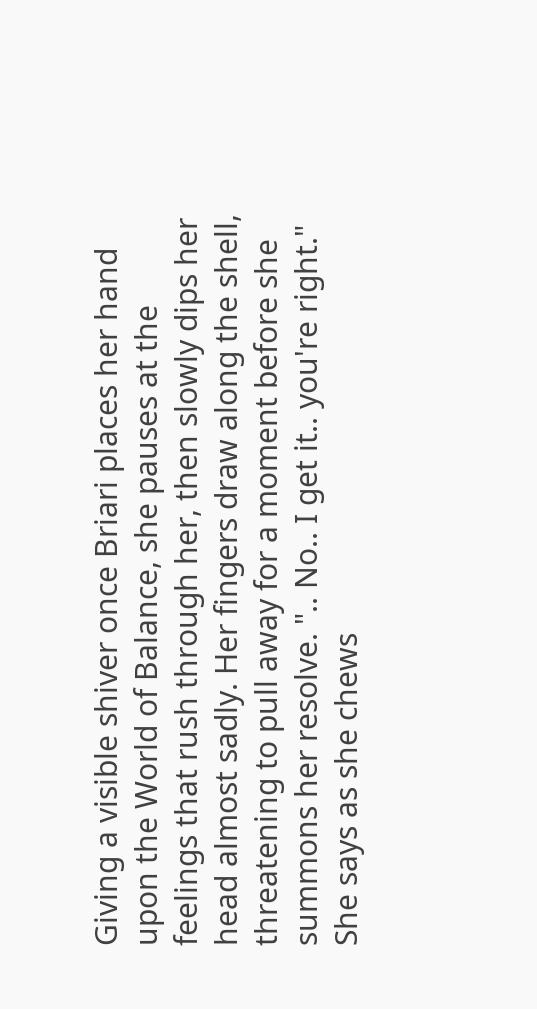Giving a visible shiver once Briari places her hand upon the World of Balance, she pauses at the feelings that rush through her, then slowly dips her head almost sadly. Her fingers draw along the shell, threatening to pull away for a moment before she summons her resolve. ".. No.. I get it.. you're right." She says as she chews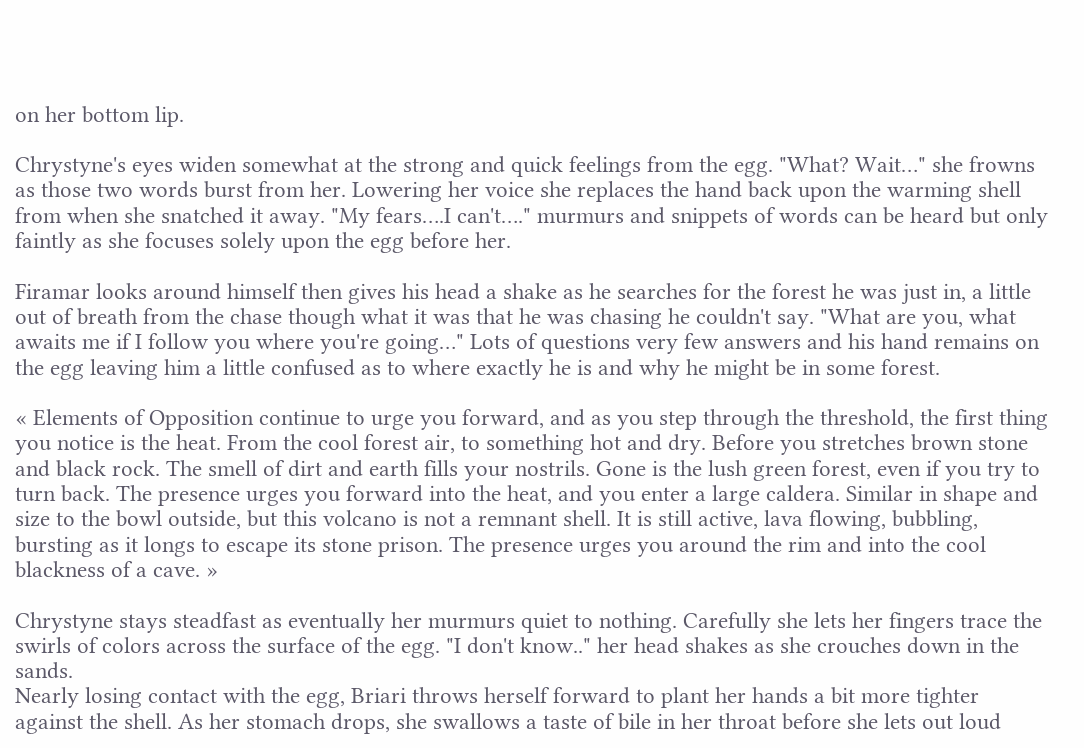on her bottom lip.

Chrystyne's eyes widen somewhat at the strong and quick feelings from the egg. "What? Wait…" she frowns as those two words burst from her. Lowering her voice she replaces the hand back upon the warming shell from when she snatched it away. "My fears….I can't…." murmurs and snippets of words can be heard but only faintly as she focuses solely upon the egg before her.

Firamar looks around himself then gives his head a shake as he searches for the forest he was just in, a little out of breath from the chase though what it was that he was chasing he couldn't say. "What are you, what awaits me if I follow you where you're going…" Lots of questions very few answers and his hand remains on the egg leaving him a little confused as to where exactly he is and why he might be in some forest.

« Elements of Opposition continue to urge you forward, and as you step through the threshold, the first thing you notice is the heat. From the cool forest air, to something hot and dry. Before you stretches brown stone and black rock. The smell of dirt and earth fills your nostrils. Gone is the lush green forest, even if you try to turn back. The presence urges you forward into the heat, and you enter a large caldera. Similar in shape and size to the bowl outside, but this volcano is not a remnant shell. It is still active, lava flowing, bubbling, bursting as it longs to escape its stone prison. The presence urges you around the rim and into the cool blackness of a cave. »

Chrystyne stays steadfast as eventually her murmurs quiet to nothing. Carefully she lets her fingers trace the swirls of colors across the surface of the egg. "I don't know.." her head shakes as she crouches down in the sands.
Nearly losing contact with the egg, Briari throws herself forward to plant her hands a bit more tighter against the shell. As her stomach drops, she swallows a taste of bile in her throat before she lets out loud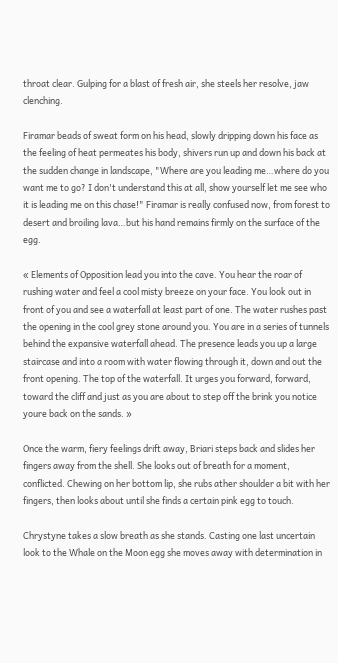throat clear. Gulping for a blast of fresh air, she steels her resolve, jaw clenching.

Firamar beads of sweat form on his head, slowly dripping down his face as the feeling of heat permeates his body, shivers run up and down his back at the sudden change in landscape, "Where are you leading me…where do you want me to go? I don't understand this at all, show yourself let me see who it is leading me on this chase!" Firamar is really confused now, from forest to desert and broiling lava…but his hand remains firmly on the surface of the egg.

« Elements of Opposition lead you into the cave. You hear the roar of rushing water and feel a cool misty breeze on your face. You look out in front of you and see a waterfall at least part of one. The water rushes past the opening in the cool grey stone around you. You are in a series of tunnels behind the expansive waterfall ahead. The presence leads you up a large staircase and into a room with water flowing through it, down and out the front opening. The top of the waterfall. It urges you forward, forward, toward the cliff and just as you are about to step off the brink you notice youre back on the sands. »

Once the warm, fiery feelings drift away, Briari steps back and slides her fingers away from the shell. She looks out of breath for a moment, conflicted. Chewing on her bottom lip, she rubs ather shoulder a bit with her fingers, then looks about until she finds a certain pink egg to touch.

Chrystyne takes a slow breath as she stands. Casting one last uncertain look to the Whale on the Moon egg she moves away with determination in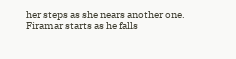her steps as she nears another one.
Firamar starts as he falls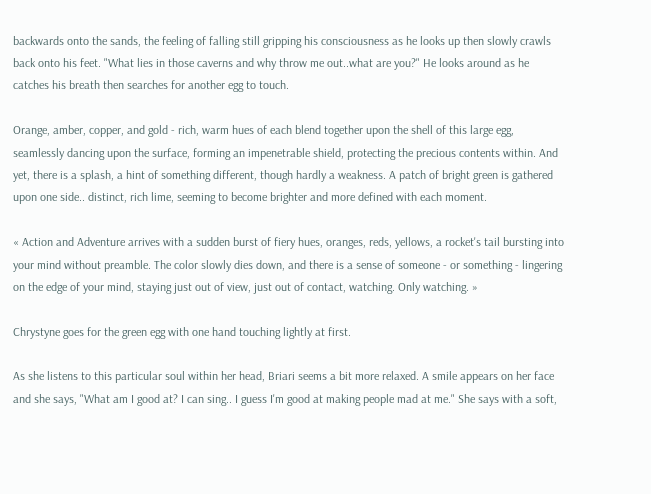backwards onto the sands, the feeling of falling still gripping his consciousness as he looks up then slowly crawls back onto his feet. "What lies in those caverns and why throw me out..what are you?" He looks around as he catches his breath then searches for another egg to touch.

Orange, amber, copper, and gold - rich, warm hues of each blend together upon the shell of this large egg, seamlessly dancing upon the surface, forming an impenetrable shield, protecting the precious contents within. And yet, there is a splash, a hint of something different, though hardly a weakness. A patch of bright green is gathered upon one side.. distinct, rich lime, seeming to become brighter and more defined with each moment.

« Action and Adventure arrives with a sudden burst of fiery hues, oranges, reds, yellows, a rocket's tail bursting into your mind without preamble. The color slowly dies down, and there is a sense of someone - or something - lingering on the edge of your mind, staying just out of view, just out of contact, watching. Only watching. »

Chrystyne goes for the green egg with one hand touching lightly at first.

As she listens to this particular soul within her head, Briari seems a bit more relaxed. A smile appears on her face and she says, "What am I good at? I can sing.. I guess I'm good at making people mad at me." She says with a soft,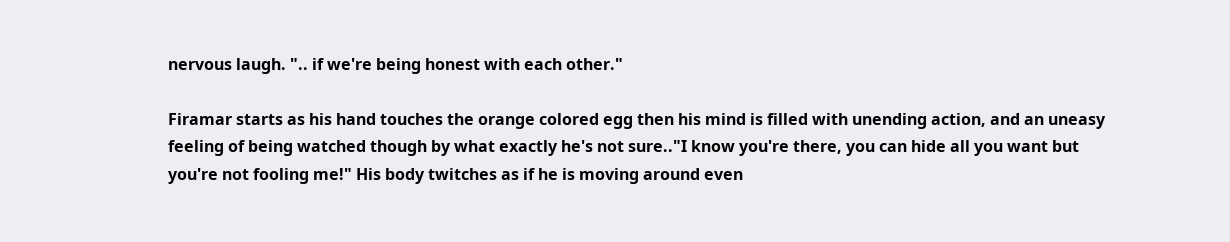nervous laugh. ".. if we're being honest with each other."

Firamar starts as his hand touches the orange colored egg then his mind is filled with unending action, and an uneasy feeling of being watched though by what exactly he's not sure.."I know you're there, you can hide all you want but you're not fooling me!" His body twitches as if he is moving around even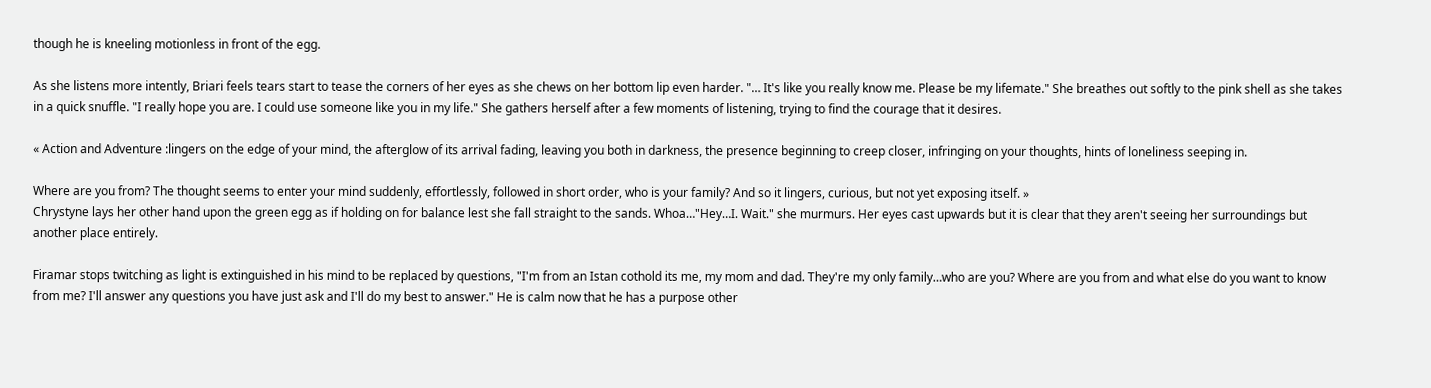though he is kneeling motionless in front of the egg.

As she listens more intently, Briari feels tears start to tease the corners of her eyes as she chews on her bottom lip even harder. "… It's like you really know me. Please be my lifemate." She breathes out softly to the pink shell as she takes in a quick snuffle. "I really hope you are. I could use someone like you in my life." She gathers herself after a few moments of listening, trying to find the courage that it desires.

« Action and Adventure :lingers on the edge of your mind, the afterglow of its arrival fading, leaving you both in darkness, the presence beginning to creep closer, infringing on your thoughts, hints of loneliness seeping in.

Where are you from? The thought seems to enter your mind suddenly, effortlessly, followed in short order, who is your family? And so it lingers, curious, but not yet exposing itself. »
Chrystyne lays her other hand upon the green egg as if holding on for balance lest she fall straight to the sands. Whoa…"Hey…I. Wait." she murmurs. Her eyes cast upwards but it is clear that they aren't seeing her surroundings but another place entirely.

Firamar stops twitching as light is extinguished in his mind to be replaced by questions, "I'm from an Istan cothold its me, my mom and dad. They're my only family…who are you? Where are you from and what else do you want to know from me? I'll answer any questions you have just ask and I'll do my best to answer." He is calm now that he has a purpose other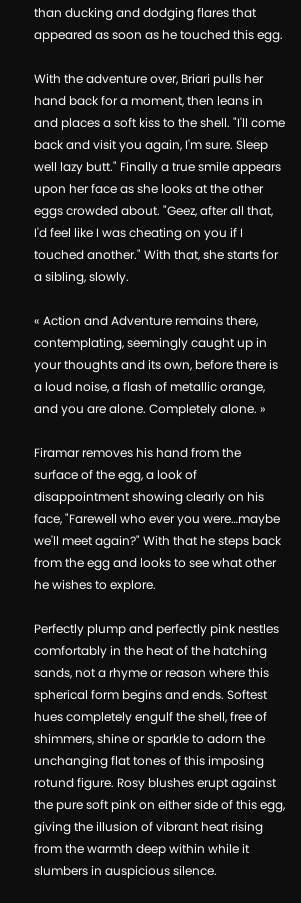than ducking and dodging flares that appeared as soon as he touched this egg.

With the adventure over, Briari pulls her hand back for a moment, then leans in and places a soft kiss to the shell. "I'll come back and visit you again, I'm sure. Sleep well lazy butt." Finally a true smile appears upon her face as she looks at the other eggs crowded about. "Geez, after all that, I'd feel like I was cheating on you if I touched another." With that, she starts for a sibling, slowly.

« Action and Adventure remains there, contemplating, seemingly caught up in your thoughts and its own, before there is a loud noise, a flash of metallic orange, and you are alone. Completely alone. »

Firamar removes his hand from the surface of the egg, a look of disappointment showing clearly on his face, "Farewell who ever you were…maybe we'll meet again?" With that he steps back from the egg and looks to see what other he wishes to explore.

Perfectly plump and perfectly pink nestles comfortably in the heat of the hatching sands, not a rhyme or reason where this spherical form begins and ends. Softest hues completely engulf the shell, free of shimmers, shine or sparkle to adorn the unchanging flat tones of this imposing rotund figure. Rosy blushes erupt against the pure soft pink on either side of this egg, giving the illusion of vibrant heat rising from the warmth deep within while it slumbers in auspicious silence.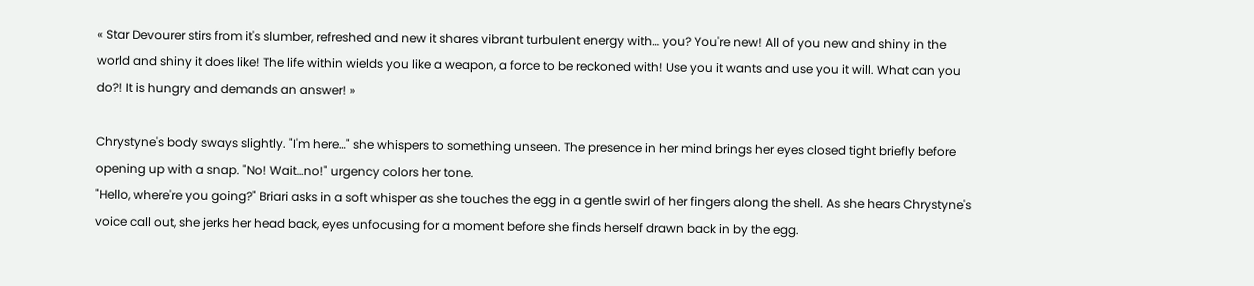« Star Devourer stirs from it's slumber, refreshed and new it shares vibrant turbulent energy with… you? You're new! All of you new and shiny in the world and shiny it does like! The life within wields you like a weapon, a force to be reckoned with! Use you it wants and use you it will. What can you do?! It is hungry and demands an answer! »

Chrystyne's body sways slightly. "I'm here…" she whispers to something unseen. The presence in her mind brings her eyes closed tight briefly before opening up with a snap. "No! Wait…no!" urgency colors her tone.
"Hello, where're you going?" Briari asks in a soft whisper as she touches the egg in a gentle swirl of her fingers along the shell. As she hears Chrystyne's voice call out, she jerks her head back, eyes unfocusing for a moment before she finds herself drawn back in by the egg.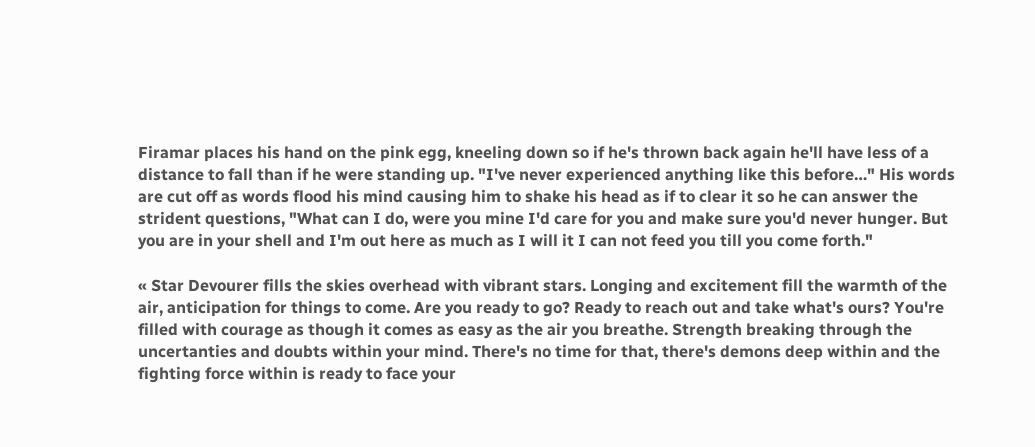Firamar places his hand on the pink egg, kneeling down so if he's thrown back again he'll have less of a distance to fall than if he were standing up. "I've never experienced anything like this before…" His words are cut off as words flood his mind causing him to shake his head as if to clear it so he can answer the strident questions, "What can I do, were you mine I'd care for you and make sure you'd never hunger. But you are in your shell and I'm out here as much as I will it I can not feed you till you come forth."

« Star Devourer fills the skies overhead with vibrant stars. Longing and excitement fill the warmth of the air, anticipation for things to come. Are you ready to go? Ready to reach out and take what's ours? You're filled with courage as though it comes as easy as the air you breathe. Strength breaking through the uncertanties and doubts within your mind. There's no time for that, there's demons deep within and the fighting force within is ready to face your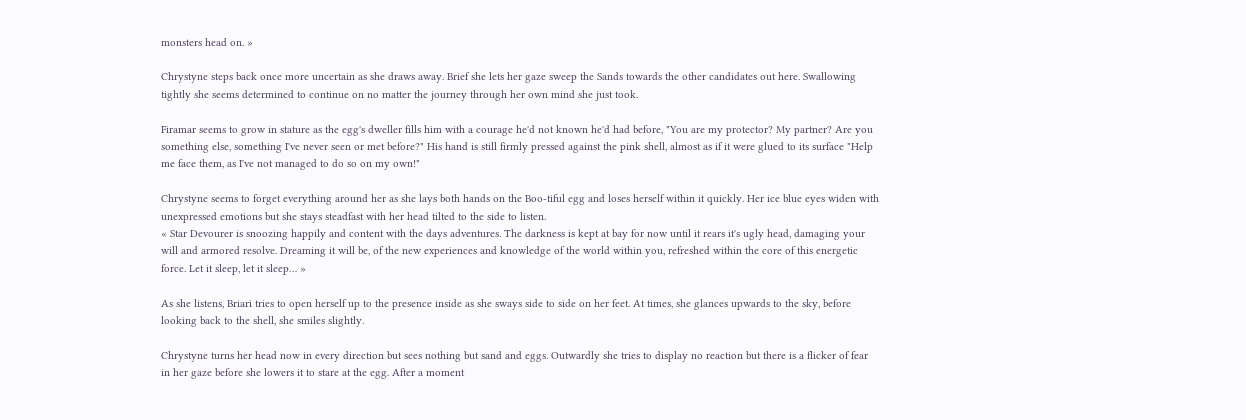monsters head on. »

Chrystyne steps back once more uncertain as she draws away. Brief she lets her gaze sweep the Sands towards the other candidates out here. Swallowing tightly she seems determined to continue on no matter the journey through her own mind she just took.

Firamar seems to grow in stature as the egg's dweller fills him with a courage he'd not known he'd had before, "You are my protector? My partner? Are you something else, something I've never seen or met before?" His hand is still firmly pressed against the pink shell, almost as if it were glued to its surface "Help me face them, as I've not managed to do so on my own!"

Chrystyne seems to forget everything around her as she lays both hands on the Boo-tiful egg and loses herself within it quickly. Her ice blue eyes widen with unexpressed emotions but she stays steadfast with her head tilted to the side to listen.
« Star Devourer is snoozing happily and content with the days adventures. The darkness is kept at bay for now until it rears it's ugly head, damaging your will and armored resolve. Dreaming it will be, of the new experiences and knowledge of the world within you, refreshed within the core of this energetic force. Let it sleep, let it sleep… »

As she listens, Briari tries to open herself up to the presence inside as she sways side to side on her feet. At times, she glances upwards to the sky, before looking back to the shell, she smiles slightly.

Chrystyne turns her head now in every direction but sees nothing but sand and eggs. Outwardly she tries to display no reaction but there is a flicker of fear in her gaze before she lowers it to stare at the egg. After a moment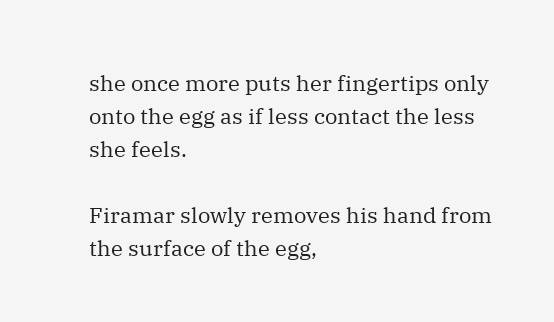she once more puts her fingertips only onto the egg as if less contact the less she feels.

Firamar slowly removes his hand from the surface of the egg,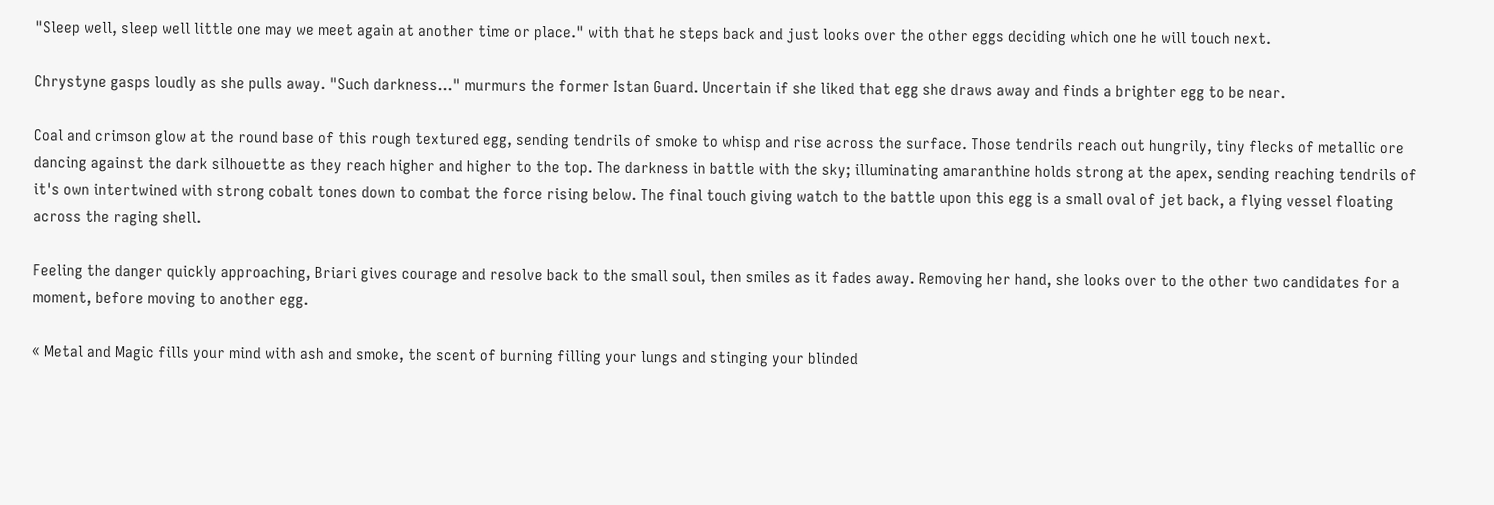"Sleep well, sleep well little one may we meet again at another time or place." with that he steps back and just looks over the other eggs deciding which one he will touch next.

Chrystyne gasps loudly as she pulls away. "Such darkness…" murmurs the former Istan Guard. Uncertain if she liked that egg she draws away and finds a brighter egg to be near.

Coal and crimson glow at the round base of this rough textured egg, sending tendrils of smoke to whisp and rise across the surface. Those tendrils reach out hungrily, tiny flecks of metallic ore dancing against the dark silhouette as they reach higher and higher to the top. The darkness in battle with the sky; illuminating amaranthine holds strong at the apex, sending reaching tendrils of it's own intertwined with strong cobalt tones down to combat the force rising below. The final touch giving watch to the battle upon this egg is a small oval of jet back, a flying vessel floating across the raging shell.

Feeling the danger quickly approaching, Briari gives courage and resolve back to the small soul, then smiles as it fades away. Removing her hand, she looks over to the other two candidates for a moment, before moving to another egg.

« Metal and Magic fills your mind with ash and smoke, the scent of burning filling your lungs and stinging your blinded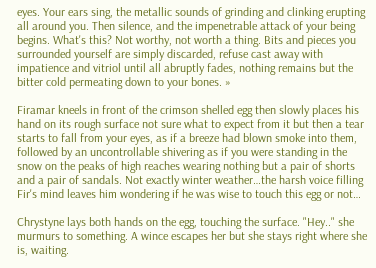eyes. Your ears sing, the metallic sounds of grinding and clinking erupting all around you. Then silence, and the impenetrable attack of your being begins. What's this? Not worthy, not worth a thing. Bits and pieces you surrounded yourself are simply discarded, refuse cast away with impatience and vitriol until all abruptly fades, nothing remains but the bitter cold permeating down to your bones. »

Firamar kneels in front of the crimson shelled egg then slowly places his hand on its rough surface not sure what to expect from it but then a tear starts to fall from your eyes, as if a breeze had blown smoke into them, followed by an uncontrollable shivering as if you were standing in the snow on the peaks of high reaches wearing nothing but a pair of shorts and a pair of sandals. Not exactly winter weather…the harsh voice filling Fir's mind leaves him wondering if he was wise to touch this egg or not…

Chrystyne lays both hands on the egg, touching the surface. "Hey.." she murmurs to something. A wince escapes her but she stays right where she is, waiting.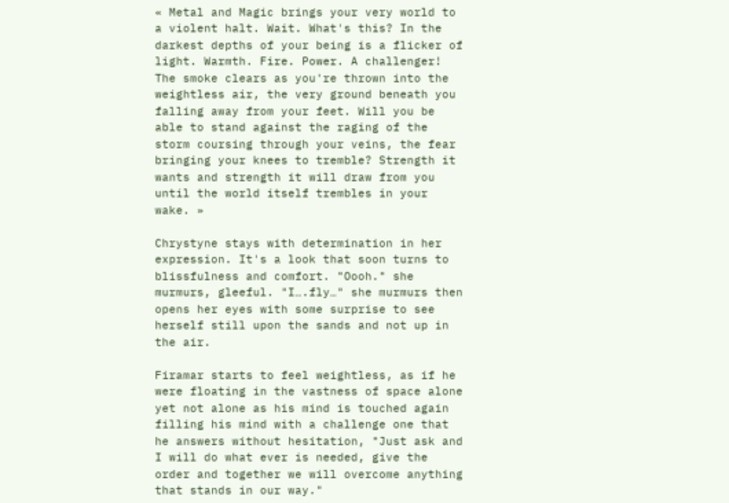« Metal and Magic brings your very world to a violent halt. Wait. What's this? In the darkest depths of your being is a flicker of light. Warmth. Fire. Power. A challenger! The smoke clears as you're thrown into the weightless air, the very ground beneath you falling away from your feet. Will you be able to stand against the raging of the storm coursing through your veins, the fear bringing your knees to tremble? Strength it wants and strength it will draw from you until the world itself trembles in your wake. »

Chrystyne stays with determination in her expression. It's a look that soon turns to blissfulness and comfort. "Oooh." she murmurs, gleeful. "I….fly…" she murmurs then opens her eyes with some surprise to see herself still upon the sands and not up in the air.

Firamar starts to feel weightless, as if he were floating in the vastness of space alone yet not alone as his mind is touched again filling his mind with a challenge one that he answers without hesitation, "Just ask and I will do what ever is needed, give the order and together we will overcome anything that stands in our way."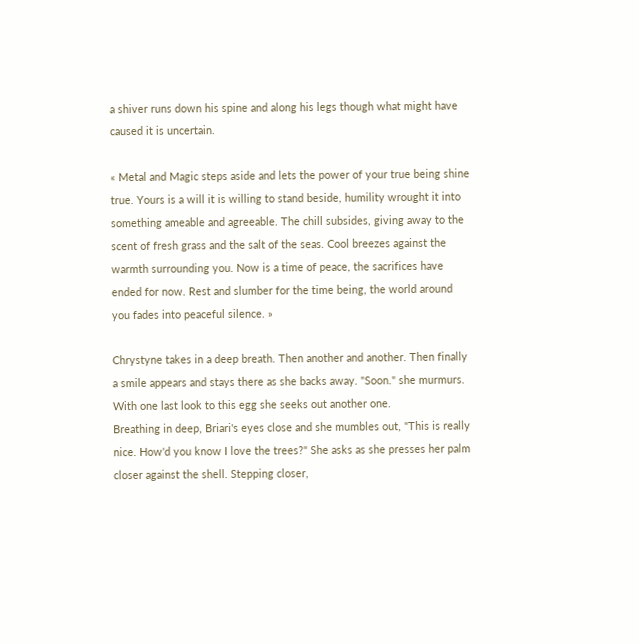a shiver runs down his spine and along his legs though what might have caused it is uncertain.

« Metal and Magic steps aside and lets the power of your true being shine true. Yours is a will it is willing to stand beside, humility wrought it into something ameable and agreeable. The chill subsides, giving away to the scent of fresh grass and the salt of the seas. Cool breezes against the warmth surrounding you. Now is a time of peace, the sacrifices have ended for now. Rest and slumber for the time being, the world around you fades into peaceful silence. »

Chrystyne takes in a deep breath. Then another and another. Then finally a smile appears and stays there as she backs away. "Soon." she murmurs. With one last look to this egg she seeks out another one.
Breathing in deep, Briari's eyes close and she mumbles out, "This is really nice. How'd you know I love the trees?" She asks as she presses her palm closer against the shell. Stepping closer,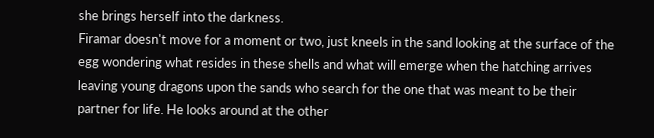she brings herself into the darkness.
Firamar doesn't move for a moment or two, just kneels in the sand looking at the surface of the egg wondering what resides in these shells and what will emerge when the hatching arrives leaving young dragons upon the sands who search for the one that was meant to be their partner for life. He looks around at the other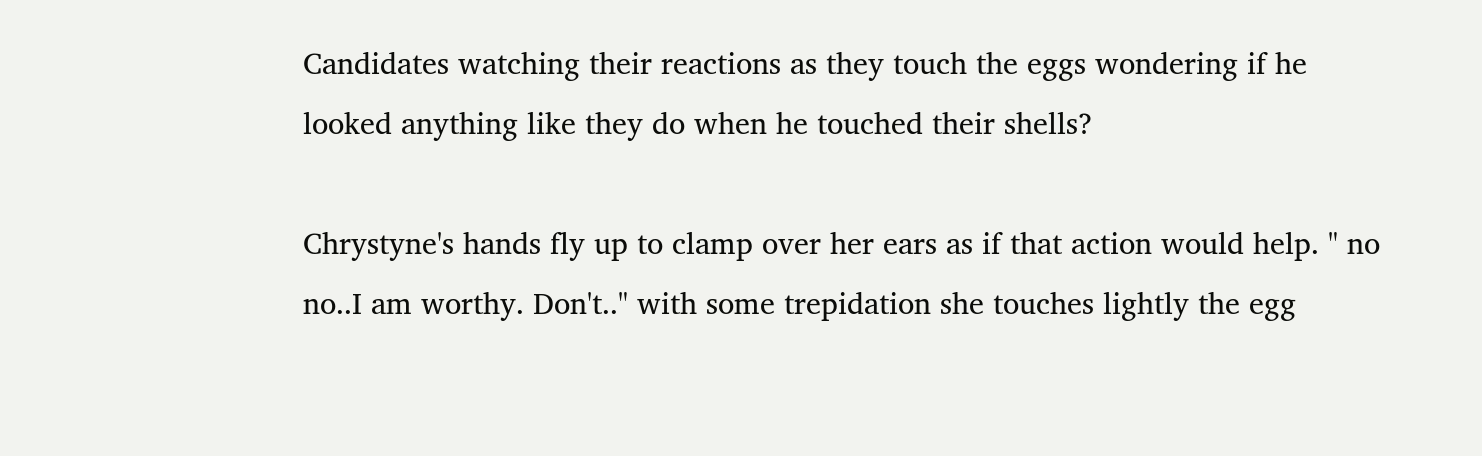Candidates watching their reactions as they touch the eggs wondering if he looked anything like they do when he touched their shells?

Chrystyne's hands fly up to clamp over her ears as if that action would help. " no no..I am worthy. Don't.." with some trepidation she touches lightly the egg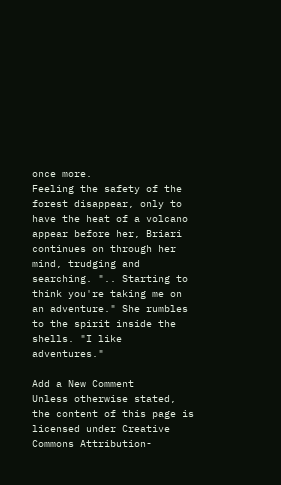once more.
Feeling the safety of the forest disappear, only to have the heat of a volcano appear before her, Briari continues on through her mind, trudging and searching. ".. Starting to think you're taking me on an adventure." She rumbles to the spirit inside the shells. "I like adventures."

Add a New Comment
Unless otherwise stated, the content of this page is licensed under Creative Commons Attribution-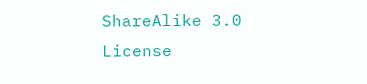ShareAlike 3.0 License